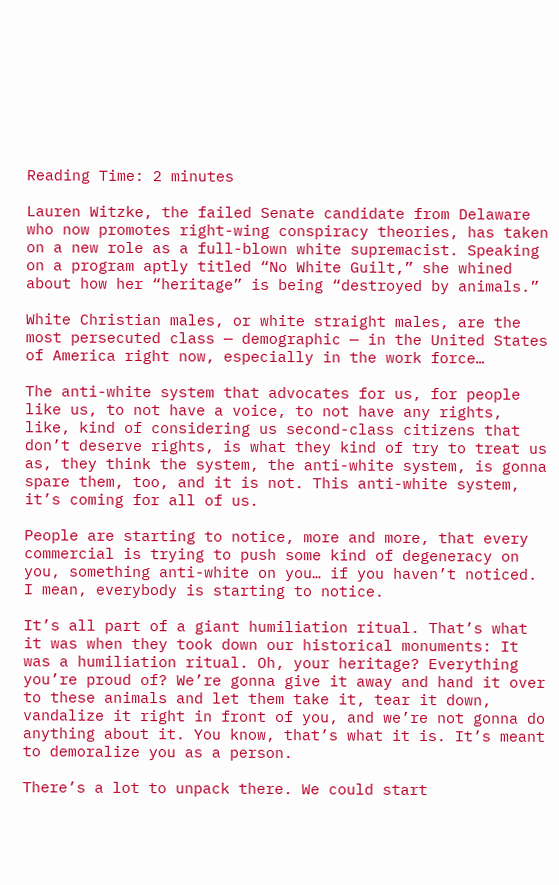Reading Time: 2 minutes

Lauren Witzke, the failed Senate candidate from Delaware who now promotes right-wing conspiracy theories, has taken on a new role as a full-blown white supremacist. Speaking on a program aptly titled “No White Guilt,” she whined about how her “heritage” is being “destroyed by animals.”

White Christian males, or white straight males, are the most persecuted class — demographic — in the United States of America right now, especially in the work force…

The anti-white system that advocates for us, for people like us, to not have a voice, to not have any rights, like, kind of considering us second-class citizens that don’t deserve rights, is what they kind of try to treat us as, they think the system, the anti-white system, is gonna spare them, too, and it is not. This anti-white system, it’s coming for all of us.

People are starting to notice, more and more, that every commercial is trying to push some kind of degeneracy on you, something anti-white on you… if you haven’t noticed. I mean, everybody is starting to notice.

It’s all part of a giant humiliation ritual. That’s what it was when they took down our historical monuments: It was a humiliation ritual. Oh, your heritage? Everything you’re proud of? We’re gonna give it away and hand it over to these animals and let them take it, tear it down, vandalize it right in front of you, and we’re not gonna do anything about it. You know, that’s what it is. It’s meant to demoralize you as a person.

There’s a lot to unpack there. We could start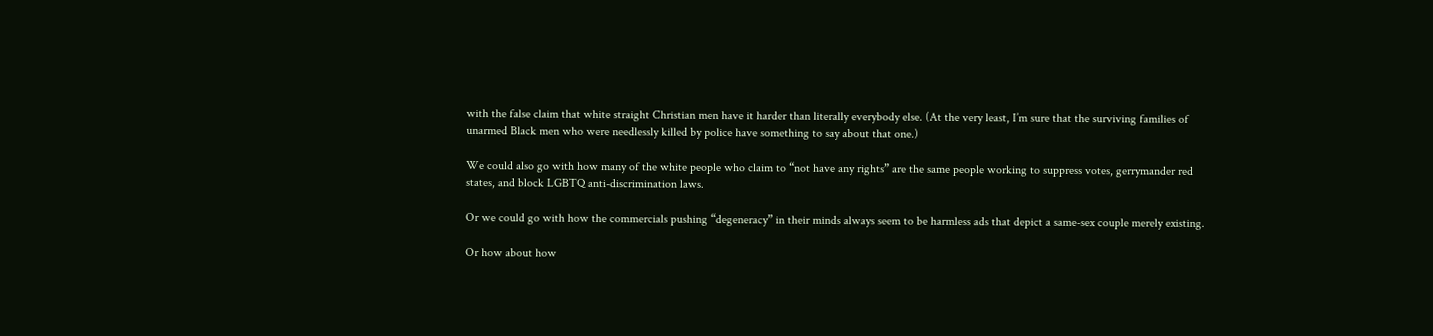with the false claim that white straight Christian men have it harder than literally everybody else. (At the very least, I’m sure that the surviving families of unarmed Black men who were needlessly killed by police have something to say about that one.)

We could also go with how many of the white people who claim to “not have any rights” are the same people working to suppress votes, gerrymander red states, and block LGBTQ anti-discrimination laws.

Or we could go with how the commercials pushing “degeneracy” in their minds always seem to be harmless ads that depict a same-sex couple merely existing.

Or how about how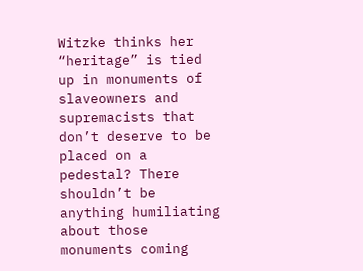Witzke thinks her “heritage” is tied up in monuments of slaveowners and supremacists that don’t deserve to be placed on a pedestal? There shouldn’t be anything humiliating about those monuments coming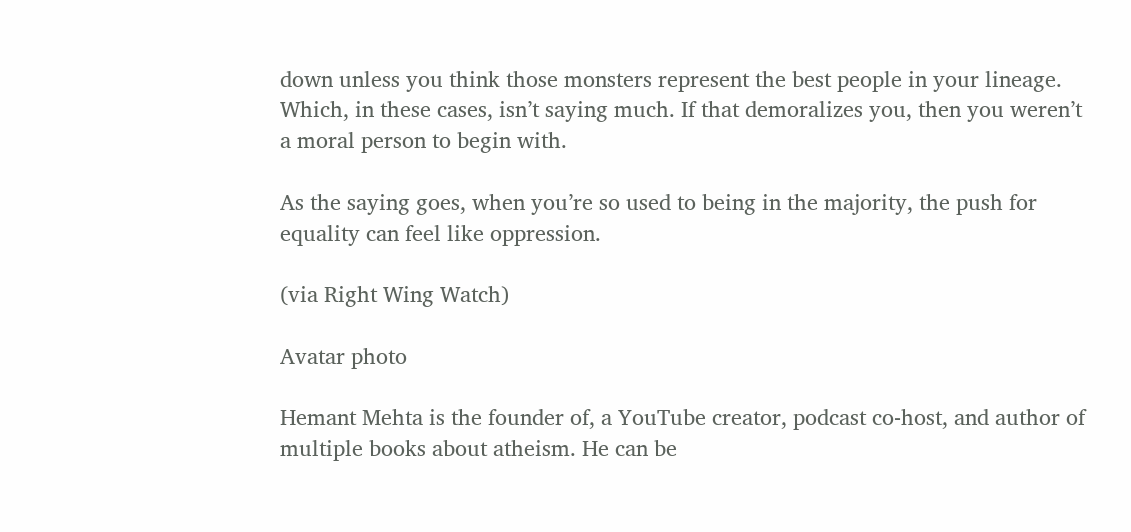down unless you think those monsters represent the best people in your lineage. Which, in these cases, isn’t saying much. If that demoralizes you, then you weren’t a moral person to begin with.

As the saying goes, when you’re so used to being in the majority, the push for equality can feel like oppression.

(via Right Wing Watch)

Avatar photo

Hemant Mehta is the founder of, a YouTube creator, podcast co-host, and author of multiple books about atheism. He can be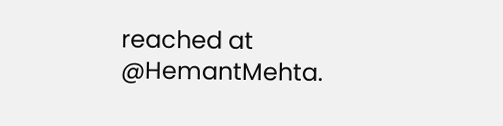reached at @HemantMehta.